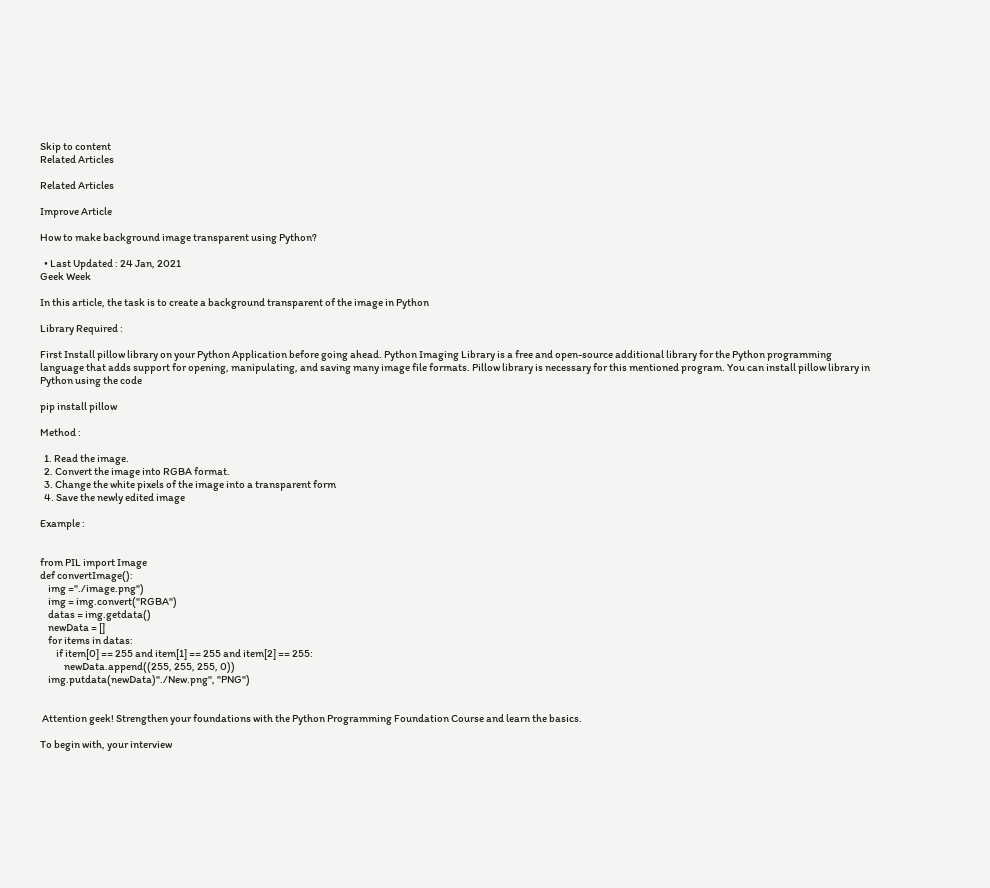Skip to content
Related Articles

Related Articles

Improve Article

How to make background image transparent using Python?

  • Last Updated : 24 Jan, 2021
Geek Week

In this article, the task is to create a background transparent of the image in Python

Library Required :

First Install pillow library on your Python Application before going ahead. Python Imaging Library is a free and open-source additional library for the Python programming language that adds support for opening, manipulating, and saving many image file formats. Pillow library is necessary for this mentioned program. You can install pillow library in Python using the code

pip install pillow

Method :

  1. Read the image.
  2. Convert the image into RGBA format.
  3. Change the white pixels of the image into a transparent form
  4. Save the newly edited image

Example :


from PIL import Image
def convertImage():
    img ="./image.png")
    img = img.convert("RGBA")
    datas = img.getdata()
    newData = []
    for items in datas:
        if item[0] == 255 and item[1] == 255 and item[2] == 255:
            newData.append((255, 255, 255, 0))
    img.putdata(newData)"./New.png", "PNG")


 Attention geek! Strengthen your foundations with the Python Programming Foundation Course and learn the basics.

To begin with, your interview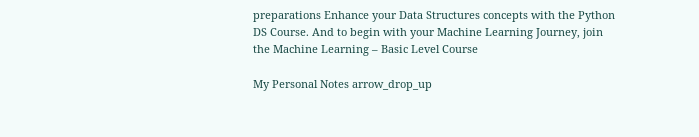preparations Enhance your Data Structures concepts with the Python DS Course. And to begin with your Machine Learning Journey, join the Machine Learning – Basic Level Course

My Personal Notes arrow_drop_up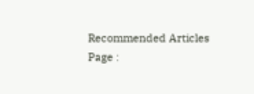Recommended Articles
Page :